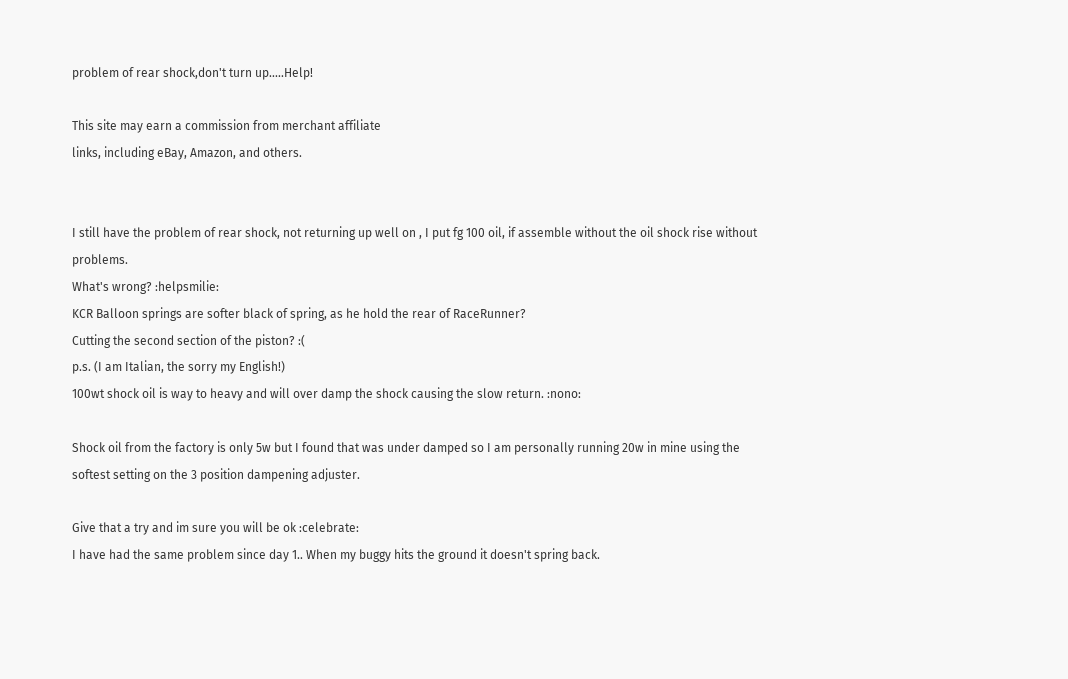problem of rear shock,don't turn up.....Help!

This site may earn a commission from merchant affiliate
links, including eBay, Amazon, and others.


I still have the problem of rear shock, not returning up well on , I put fg 100 oil, if assemble without the oil shock rise without problems.
What's wrong? :helpsmilie:
KCR Balloon springs are softer black of spring, as he hold the rear of RaceRunner?
Cutting the second section of the piston? :(
p.s. (I am Italian, the sorry my English!)
100wt shock oil is way to heavy and will over damp the shock causing the slow return. :nono:

Shock oil from the factory is only 5w but I found that was under damped so I am personally running 20w in mine using the softest setting on the 3 position dampening adjuster.

Give that a try and im sure you will be ok :celebrate:
I have had the same problem since day 1.. When my buggy hits the ground it doesn't spring back.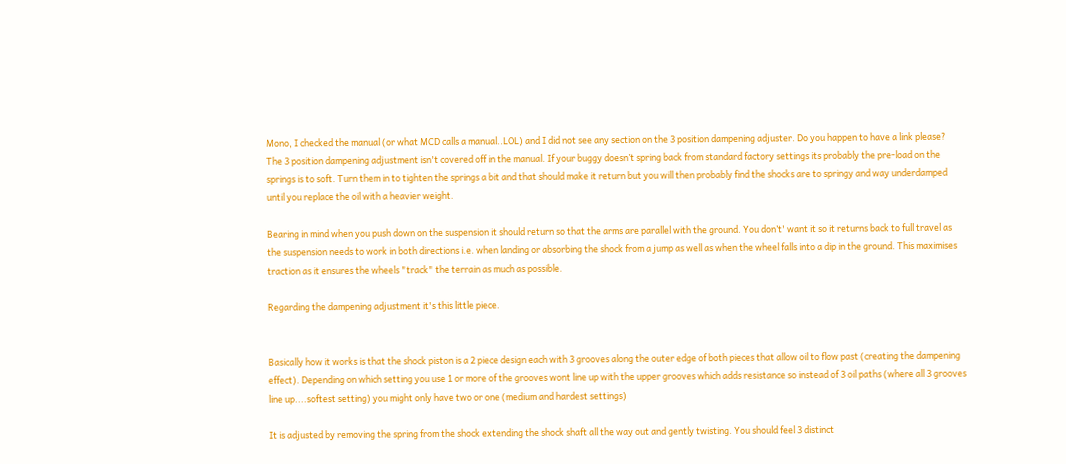Mono, I checked the manual (or what MCD calls a manual..LOL) and I did not see any section on the 3 position dampening adjuster. Do you happen to have a link please?
The 3 position dampening adjustment isn't covered off in the manual. If your buggy doesn’t spring back from standard factory settings its probably the pre-load on the springs is to soft. Turn them in to tighten the springs a bit and that should make it return but you will then probably find the shocks are to springy and way underdamped until you replace the oil with a heavier weight.

Bearing in mind when you push down on the suspension it should return so that the arms are parallel with the ground. You don’t' want it so it returns back to full travel as the suspension needs to work in both directions i.e. when landing or absorbing the shock from a jump as well as when the wheel falls into a dip in the ground. This maximises traction as it ensures the wheels "track" the terrain as much as possible.

Regarding the dampening adjustment it's this little piece.


Basically how it works is that the shock piston is a 2 piece design each with 3 grooves along the outer edge of both pieces that allow oil to flow past (creating the dampening effect). Depending on which setting you use 1 or more of the grooves wont line up with the upper grooves which adds resistance so instead of 3 oil paths (where all 3 grooves line up....softest setting) you might only have two or one (medium and hardest settings)

It is adjusted by removing the spring from the shock extending the shock shaft all the way out and gently twisting. You should feel 3 distinct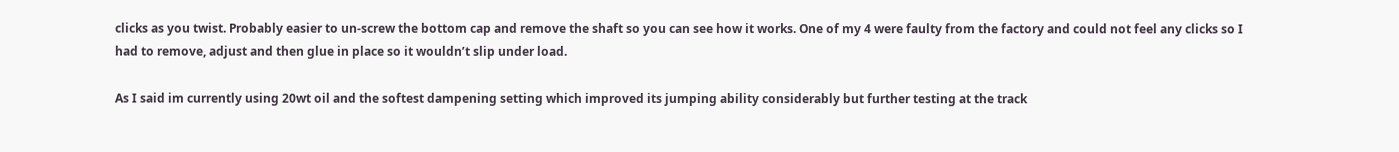clicks as you twist. Probably easier to un-screw the bottom cap and remove the shaft so you can see how it works. One of my 4 were faulty from the factory and could not feel any clicks so I had to remove, adjust and then glue in place so it wouldn’t slip under load.

As I said im currently using 20wt oil and the softest dampening setting which improved its jumping ability considerably but further testing at the track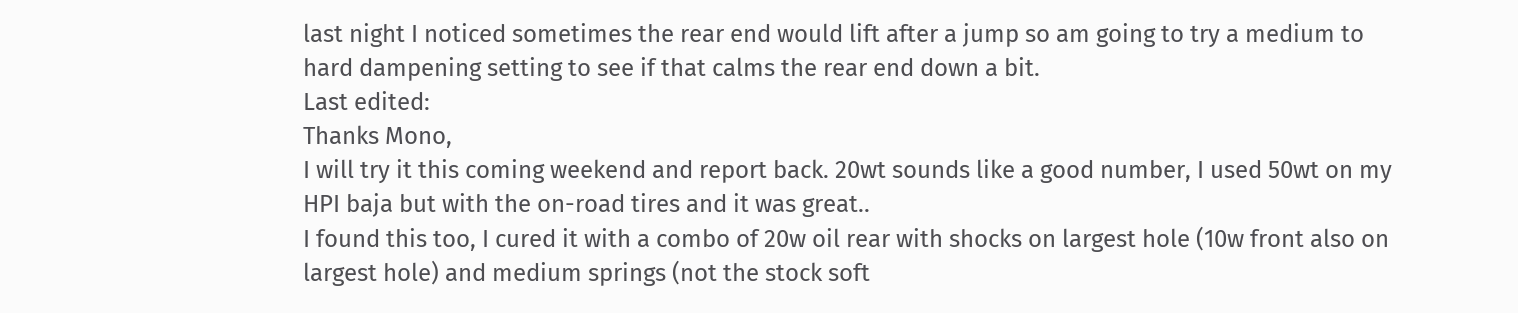last night I noticed sometimes the rear end would lift after a jump so am going to try a medium to hard dampening setting to see if that calms the rear end down a bit.
Last edited:
Thanks Mono,
I will try it this coming weekend and report back. 20wt sounds like a good number, I used 50wt on my HPI baja but with the on-road tires and it was great..
I found this too, I cured it with a combo of 20w oil rear with shocks on largest hole (10w front also on largest hole) and medium springs (not the stock soft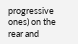progressive ones) on the rear and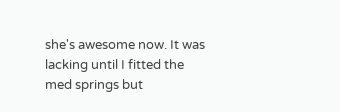she's awesome now. It was lacking until I fitted the med springs but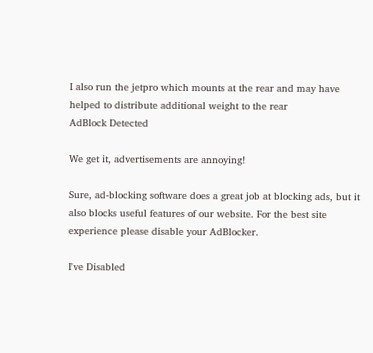I also run the jetpro which mounts at the rear and may have helped to distribute additional weight to the rear
AdBlock Detected

We get it, advertisements are annoying!

Sure, ad-blocking software does a great job at blocking ads, but it also blocks useful features of our website. For the best site experience please disable your AdBlocker.

I've Disabled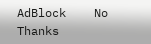AdBlock    No Thanks